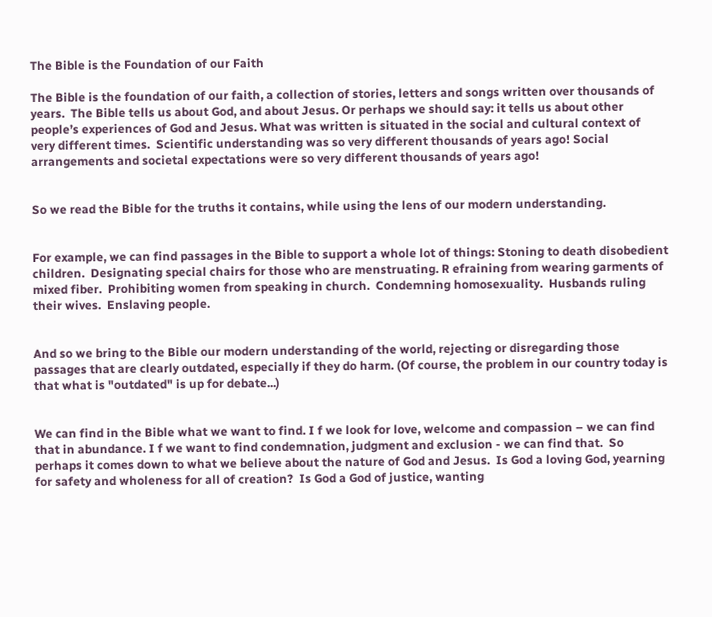The Bible is the Foundation of our Faith

The Bible is the foundation of our faith, a collection of stories, letters and songs written over thousands of years.  The Bible tells us about God, and about Jesus. Or perhaps we should say: it tells us about other people’s experiences of God and Jesus. What was written is situated in the social and cultural context of very different times.  Scientific understanding was so very different thousands of years ago! Social arrangements and societal expectations were so very different thousands of years ago!


So we read the Bible for the truths it contains, while using the lens of our modern understanding.


For example, we can find passages in the Bible to support a whole lot of things: Stoning to death disobedient children.  Designating special chairs for those who are menstruating. R efraining from wearing garments of mixed fiber.  Prohibiting women from speaking in church.  Condemning homosexuality.  Husbands ruling their wives.  Enslaving people.


And so we bring to the Bible our modern understanding of the world, rejecting or disregarding those passages that are clearly outdated, especially if they do harm. (Of course, the problem in our country today is that what is "outdated" is up for debate...)


We can find in the Bible what we want to find. I f we look for love, welcome and compassion – we can find that in abundance. I f we want to find condemnation, judgment and exclusion - we can find that.  So perhaps it comes down to what we believe about the nature of God and Jesus.  Is God a loving God, yearning for safety and wholeness for all of creation?  Is God a God of justice, wanting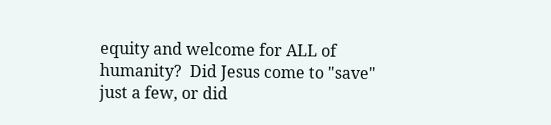equity and welcome for ALL of humanity?  Did Jesus come to "save" just a few, or did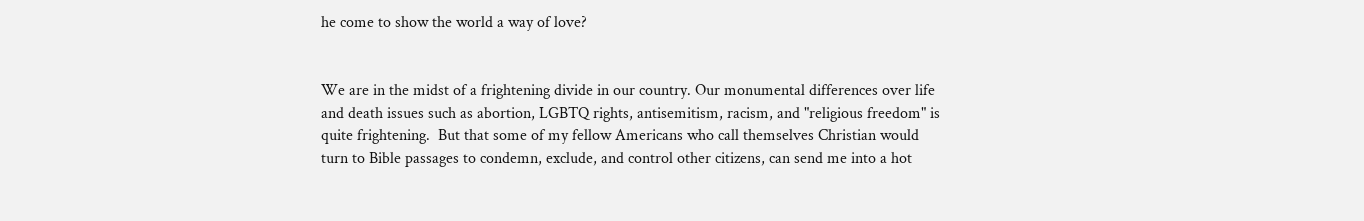he come to show the world a way of love?


We are in the midst of a frightening divide in our country. Our monumental differences over life and death issues such as abortion, LGBTQ rights, antisemitism, racism, and "religious freedom" is quite frightening.  But that some of my fellow Americans who call themselves Christian would turn to Bible passages to condemn, exclude, and control other citizens, can send me into a hot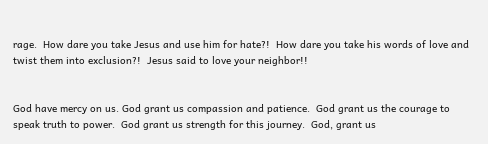rage.  How dare you take Jesus and use him for hate?!  How dare you take his words of love and twist them into exclusion?!  Jesus said to love your neighbor!!


God have mercy on us. God grant us compassion and patience.  God grant us the courage to speak truth to power.  God grant us strength for this journey.  God, grant us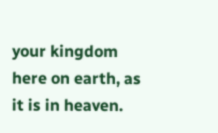your kingdom here on earth, as it is in heaven.